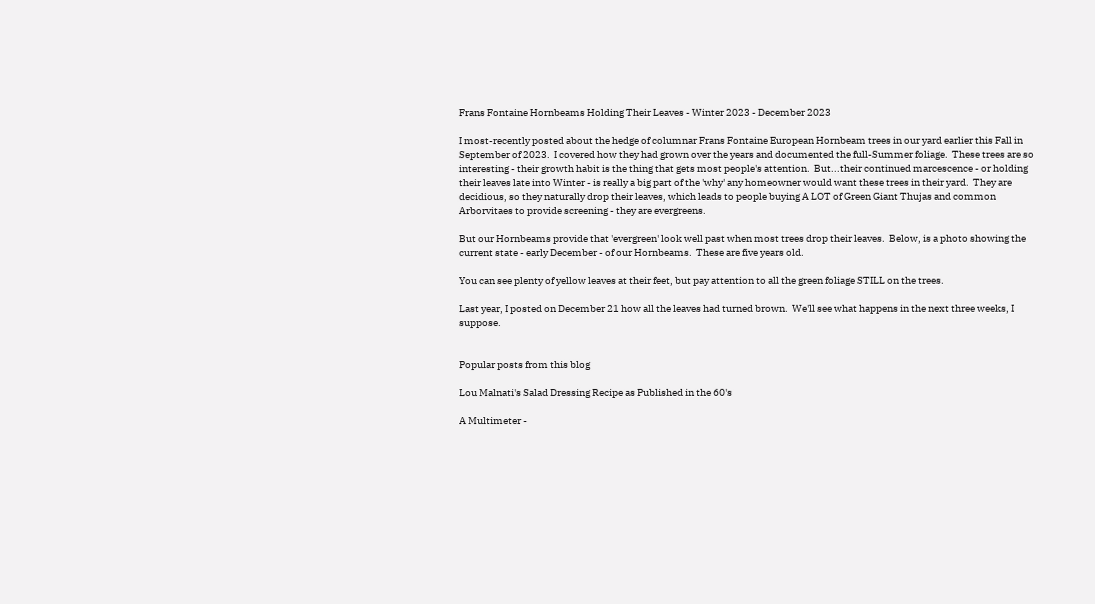Frans Fontaine Hornbeams Holding Their Leaves - Winter 2023 - December 2023

I most-recently posted about the hedge of columnar Frans Fontaine European Hornbeam trees in our yard earlier this Fall in September of 2023.  I covered how they had grown over the years and documented the full-Summer foliage.  These trees are so interesting - their growth habit is the thing that gets most people's attention.  But...their continued marcescence - or holding their leaves late into Winter - is really a big part of the 'why' any homeowner would want these trees in their yard.  They are decidious, so they naturally drop their leaves, which leads to people buying A LOT of Green Giant Thujas and common Arborvitaes to provide screening - they are evergreens.

But our Hornbeams provide that 'evergreen' look well past when most trees drop their leaves.  Below, is a photo showing the current state - early December - of our Hornbeams.  These are five years old.

You can see plenty of yellow leaves at their feet, but pay attention to all the green foliage STILL on the trees.

Last year, I posted on December 21 how all the leaves had turned brown.  We'll see what happens in the next three weeks, I suppose.


Popular posts from this blog

Lou Malnati's Salad Dressing Recipe as Published in the 60's

A Multimeter -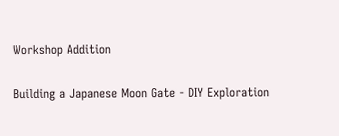Workshop Addition

Building a Japanese Moon Gate - DIY Exploration